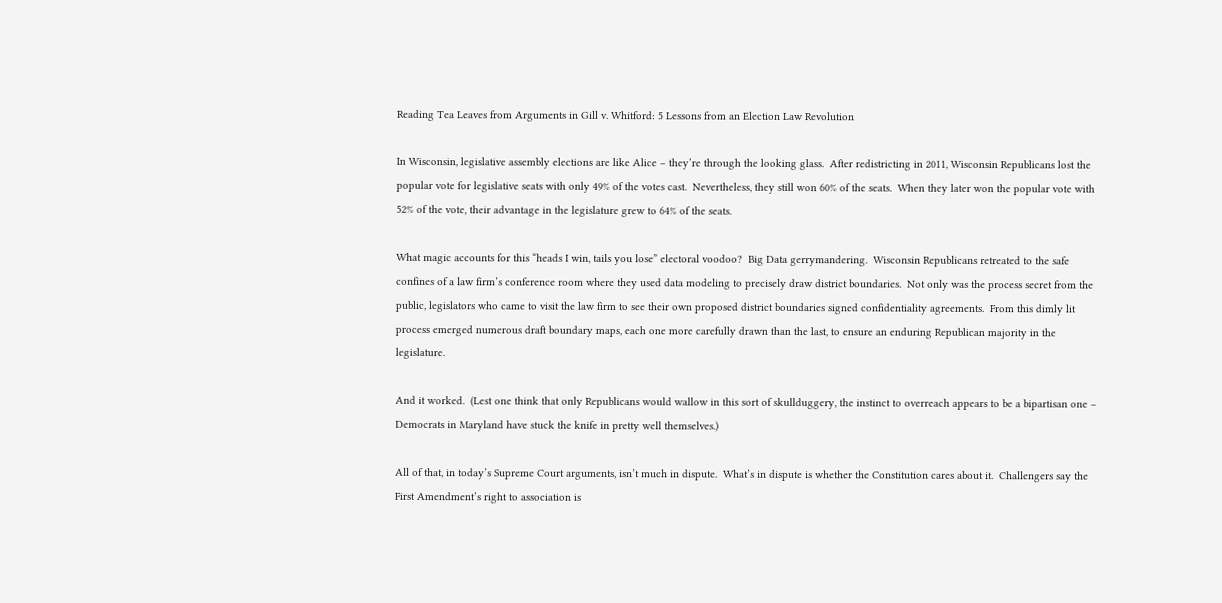Reading Tea Leaves from Arguments in Gill v. Whitford: 5 Lessons from an Election Law Revolution

In Wisconsin, legislative assembly elections are like Alice – they’re through the looking glass.  After redistricting in 2011, Wisconsin Republicans lost the popular vote for legislative seats with only 49% of the votes cast.  Nevertheless, they still won 60% of the seats.  When they later won the popular vote with 52% of the vote, their advantage in the legislature grew to 64% of the seats.

What magic accounts for this “heads I win, tails you lose” electoral voodoo?  Big Data gerrymandering.  Wisconsin Republicans retreated to the safe confines of a law firm’s conference room where they used data modeling to precisely draw district boundaries.  Not only was the process secret from the public, legislators who came to visit the law firm to see their own proposed district boundaries signed confidentiality agreements.  From this dimly lit process emerged numerous draft boundary maps, each one more carefully drawn than the last, to ensure an enduring Republican majority in the legislature.

And it worked.  (Lest one think that only Republicans would wallow in this sort of skullduggery, the instinct to overreach appears to be a bipartisan one – Democrats in Maryland have stuck the knife in pretty well themselves.)

All of that, in today’s Supreme Court arguments, isn’t much in dispute.  What’s in dispute is whether the Constitution cares about it.  Challengers say the First Amendment’s right to association is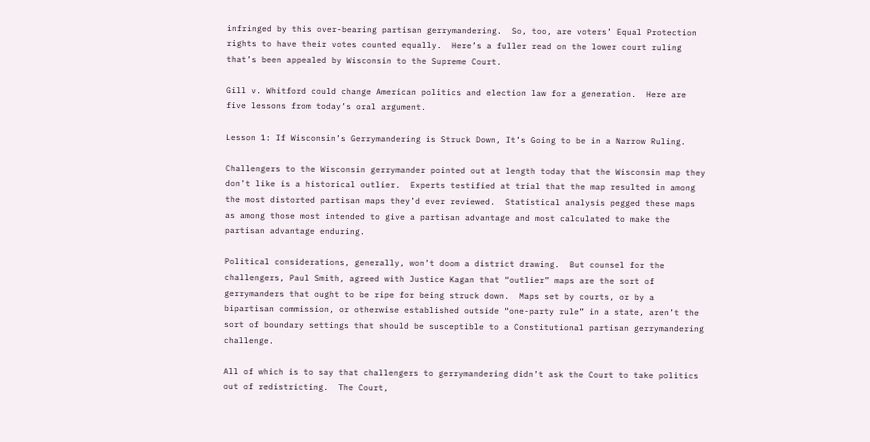infringed by this over-bearing partisan gerrymandering.  So, too, are voters’ Equal Protection rights to have their votes counted equally.  Here’s a fuller read on the lower court ruling that’s been appealed by Wisconsin to the Supreme Court.

Gill v. Whitford could change American politics and election law for a generation.  Here are five lessons from today’s oral argument.

Lesson 1: If Wisconsin’s Gerrymandering is Struck Down, It’s Going to be in a Narrow Ruling.

Challengers to the Wisconsin gerrymander pointed out at length today that the Wisconsin map they don’t like is a historical outlier.  Experts testified at trial that the map resulted in among the most distorted partisan maps they’d ever reviewed.  Statistical analysis pegged these maps as among those most intended to give a partisan advantage and most calculated to make the partisan advantage enduring.

Political considerations, generally, won’t doom a district drawing.  But counsel for the challengers, Paul Smith, agreed with Justice Kagan that “outlier” maps are the sort of gerrymanders that ought to be ripe for being struck down.  Maps set by courts, or by a bipartisan commission, or otherwise established outside “one-party rule” in a state, aren’t the sort of boundary settings that should be susceptible to a Constitutional partisan gerrymandering challenge.

All of which is to say that challengers to gerrymandering didn’t ask the Court to take politics out of redistricting.  The Court,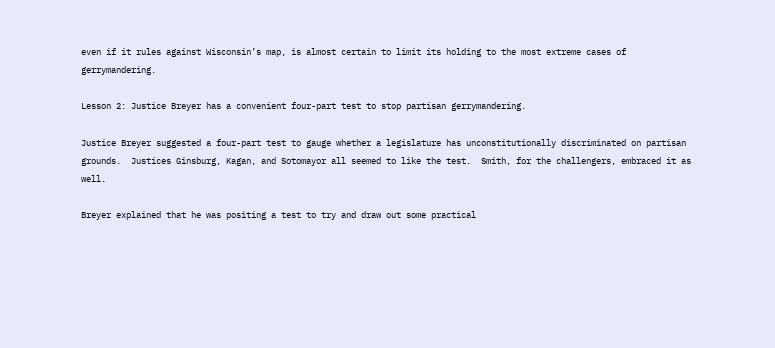even if it rules against Wisconsin’s map, is almost certain to limit its holding to the most extreme cases of gerrymandering.

Lesson 2: Justice Breyer has a convenient four-part test to stop partisan gerrymandering.

Justice Breyer suggested a four-part test to gauge whether a legislature has unconstitutionally discriminated on partisan grounds.  Justices Ginsburg, Kagan, and Sotomayor all seemed to like the test.  Smith, for the challengers, embraced it as well.

Breyer explained that he was positing a test to try and draw out some practical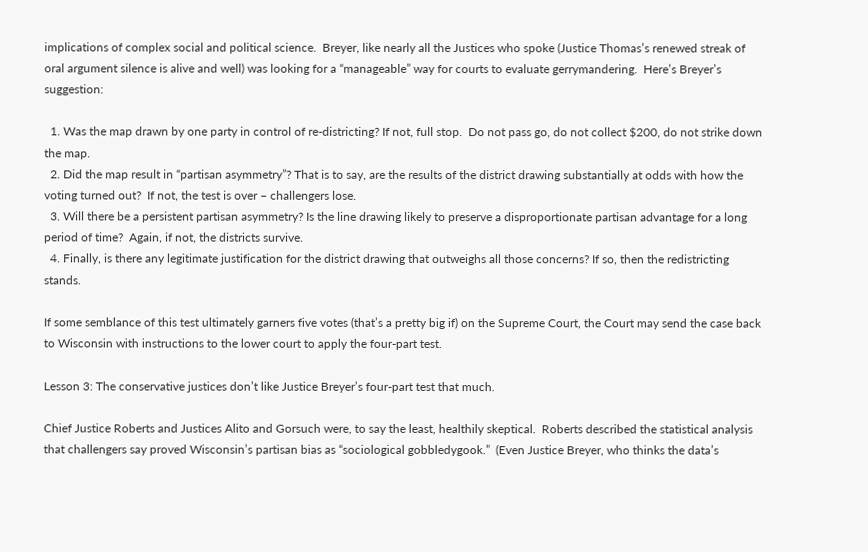implications of complex social and political science.  Breyer, like nearly all the Justices who spoke (Justice Thomas’s renewed streak of oral argument silence is alive and well) was looking for a “manageable” way for courts to evaluate gerrymandering.  Here’s Breyer’s suggestion:

  1. Was the map drawn by one party in control of re-districting? If not, full stop.  Do not pass go, do not collect $200, do not strike down the map.
  2. Did the map result in “partisan asymmetry”? That is to say, are the results of the district drawing substantially at odds with how the voting turned out?  If not, the test is over – challengers lose.
  3. Will there be a persistent partisan asymmetry? Is the line drawing likely to preserve a disproportionate partisan advantage for a long period of time?  Again, if not, the districts survive.
  4. Finally, is there any legitimate justification for the district drawing that outweighs all those concerns? If so, then the redistricting stands.

If some semblance of this test ultimately garners five votes (that’s a pretty big if) on the Supreme Court, the Court may send the case back to Wisconsin with instructions to the lower court to apply the four-part test.

Lesson 3: The conservative justices don’t like Justice Breyer’s four-part test that much.

Chief Justice Roberts and Justices Alito and Gorsuch were, to say the least, healthily skeptical.  Roberts described the statistical analysis that challengers say proved Wisconsin’s partisan bias as “sociological gobbledygook.”  (Even Justice Breyer, who thinks the data’s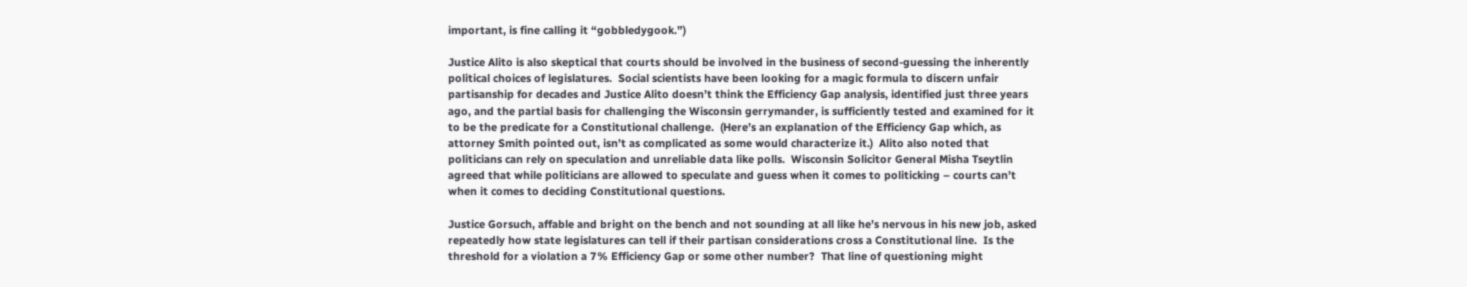important, is fine calling it “gobbledygook.”)

Justice Alito is also skeptical that courts should be involved in the business of second-guessing the inherently political choices of legislatures.  Social scientists have been looking for a magic formula to discern unfair partisanship for decades and Justice Alito doesn’t think the Efficiency Gap analysis, identified just three years ago, and the partial basis for challenging the Wisconsin gerrymander, is sufficiently tested and examined for it to be the predicate for a Constitutional challenge.  (Here’s an explanation of the Efficiency Gap which, as attorney Smith pointed out, isn’t as complicated as some would characterize it.)  Alito also noted that politicians can rely on speculation and unreliable data like polls.  Wisconsin Solicitor General Misha Tseytlin agreed that while politicians are allowed to speculate and guess when it comes to politicking – courts can’t when it comes to deciding Constitutional questions.

Justice Gorsuch, affable and bright on the bench and not sounding at all like he’s nervous in his new job, asked repeatedly how state legislatures can tell if their partisan considerations cross a Constitutional line.  Is the threshold for a violation a 7% Efficiency Gap or some other number?  That line of questioning might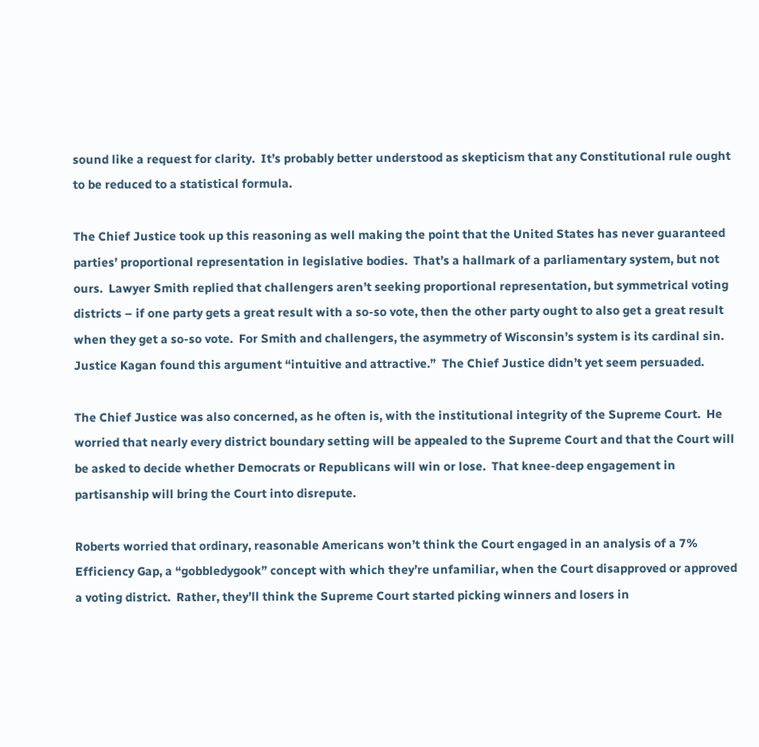sound like a request for clarity.  It’s probably better understood as skepticism that any Constitutional rule ought to be reduced to a statistical formula.

The Chief Justice took up this reasoning as well making the point that the United States has never guaranteed parties’ proportional representation in legislative bodies.  That’s a hallmark of a parliamentary system, but not ours.  Lawyer Smith replied that challengers aren’t seeking proportional representation, but symmetrical voting districts – if one party gets a great result with a so-so vote, then the other party ought to also get a great result when they get a so-so vote.  For Smith and challengers, the asymmetry of Wisconsin’s system is its cardinal sin.  Justice Kagan found this argument “intuitive and attractive.”  The Chief Justice didn’t yet seem persuaded.

The Chief Justice was also concerned, as he often is, with the institutional integrity of the Supreme Court.  He worried that nearly every district boundary setting will be appealed to the Supreme Court and that the Court will be asked to decide whether Democrats or Republicans will win or lose.  That knee-deep engagement in partisanship will bring the Court into disrepute.

Roberts worried that ordinary, reasonable Americans won’t think the Court engaged in an analysis of a 7% Efficiency Gap, a “gobbledygook” concept with which they’re unfamiliar, when the Court disapproved or approved a voting district.  Rather, they’ll think the Supreme Court started picking winners and losers in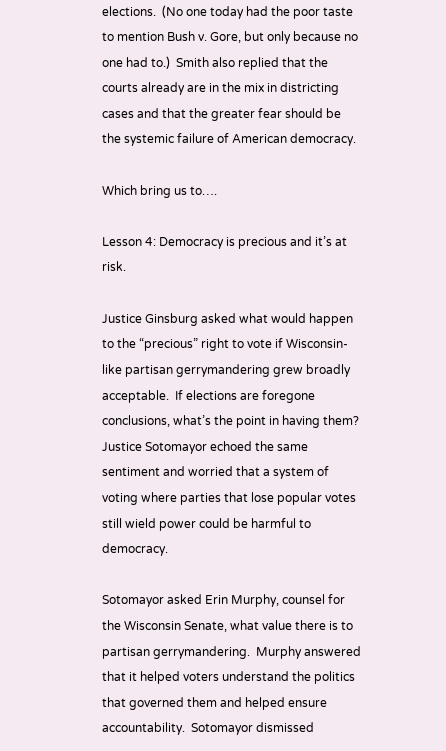elections.  (No one today had the poor taste to mention Bush v. Gore, but only because no one had to.)  Smith also replied that the courts already are in the mix in districting cases and that the greater fear should be the systemic failure of American democracy.

Which bring us to….

Lesson 4: Democracy is precious and it’s at risk.

Justice Ginsburg asked what would happen to the “precious” right to vote if Wisconsin-like partisan gerrymandering grew broadly acceptable.  If elections are foregone conclusions, what’s the point in having them?  Justice Sotomayor echoed the same sentiment and worried that a system of voting where parties that lose popular votes still wield power could be harmful to democracy.

Sotomayor asked Erin Murphy, counsel for the Wisconsin Senate, what value there is to partisan gerrymandering.  Murphy answered that it helped voters understand the politics that governed them and helped ensure accountability.  Sotomayor dismissed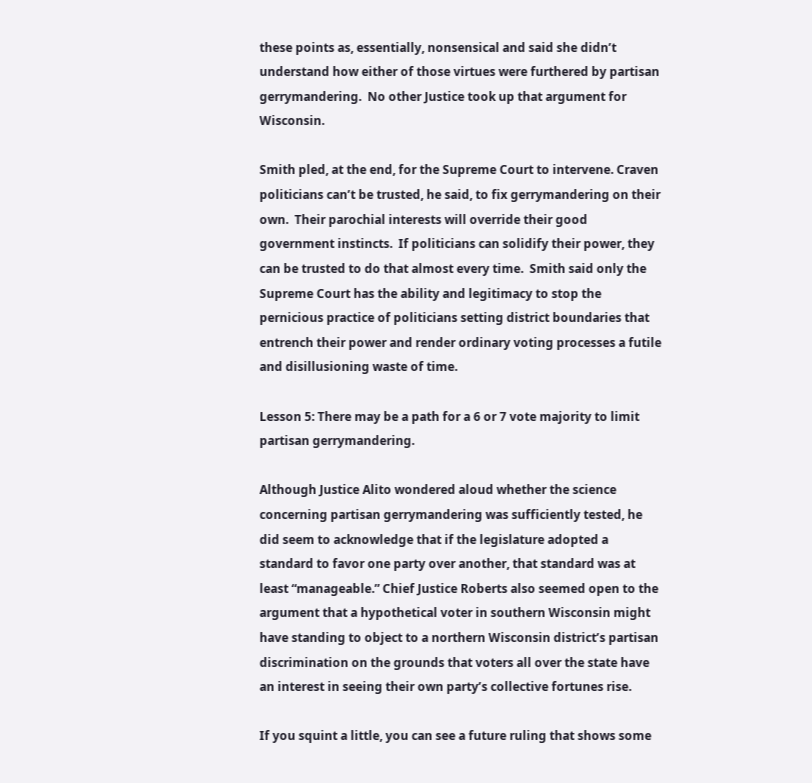these points as, essentially, nonsensical and said she didn’t understand how either of those virtues were furthered by partisan gerrymandering.  No other Justice took up that argument for Wisconsin.

Smith pled, at the end, for the Supreme Court to intervene. Craven politicians can’t be trusted, he said, to fix gerrymandering on their own.  Their parochial interests will override their good government instincts.  If politicians can solidify their power, they can be trusted to do that almost every time.  Smith said only the Supreme Court has the ability and legitimacy to stop the pernicious practice of politicians setting district boundaries that entrench their power and render ordinary voting processes a futile and disillusioning waste of time.

Lesson 5: There may be a path for a 6 or 7 vote majority to limit partisan gerrymandering.

Although Justice Alito wondered aloud whether the science concerning partisan gerrymandering was sufficiently tested, he did seem to acknowledge that if the legislature adopted a standard to favor one party over another, that standard was at least “manageable.” Chief Justice Roberts also seemed open to the argument that a hypothetical voter in southern Wisconsin might have standing to object to a northern Wisconsin district’s partisan discrimination on the grounds that voters all over the state have an interest in seeing their own party’s collective fortunes rise.

If you squint a little, you can see a future ruling that shows some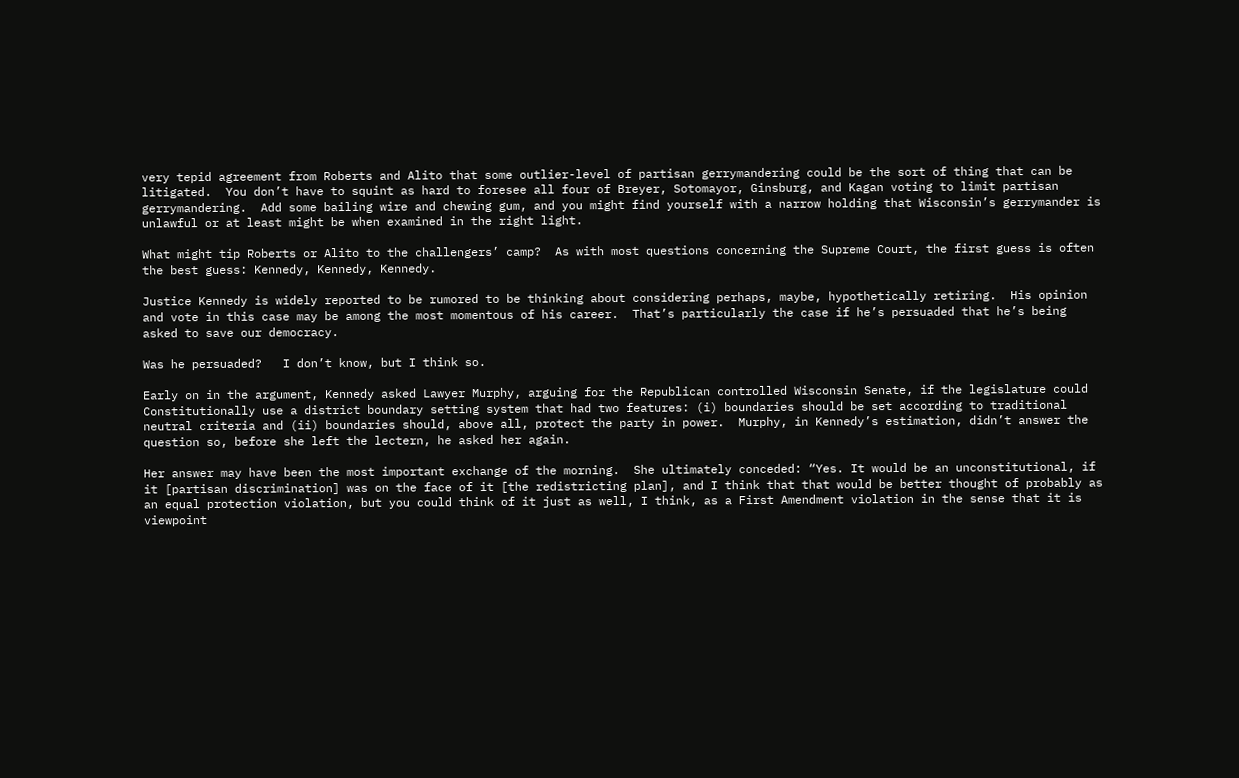very tepid agreement from Roberts and Alito that some outlier-level of partisan gerrymandering could be the sort of thing that can be litigated.  You don’t have to squint as hard to foresee all four of Breyer, Sotomayor, Ginsburg, and Kagan voting to limit partisan gerrymandering.  Add some bailing wire and chewing gum, and you might find yourself with a narrow holding that Wisconsin’s gerrymander is unlawful or at least might be when examined in the right light.

What might tip Roberts or Alito to the challengers’ camp?  As with most questions concerning the Supreme Court, the first guess is often the best guess: Kennedy, Kennedy, Kennedy.

Justice Kennedy is widely reported to be rumored to be thinking about considering perhaps, maybe, hypothetically retiring.  His opinion and vote in this case may be among the most momentous of his career.  That’s particularly the case if he’s persuaded that he’s being asked to save our democracy.

Was he persuaded?   I don’t know, but I think so.

Early on in the argument, Kennedy asked Lawyer Murphy, arguing for the Republican controlled Wisconsin Senate, if the legislature could Constitutionally use a district boundary setting system that had two features: (i) boundaries should be set according to traditional neutral criteria and (ii) boundaries should, above all, protect the party in power.  Murphy, in Kennedy’s estimation, didn’t answer the question so, before she left the lectern, he asked her again.

Her answer may have been the most important exchange of the morning.  She ultimately conceded: “Yes. It would be an unconstitutional, if it [partisan discrimination] was on the face of it [the redistricting plan], and I think that that would be better thought of probably as an equal protection violation, but you could think of it just as well, I think, as a First Amendment violation in the sense that it is viewpoint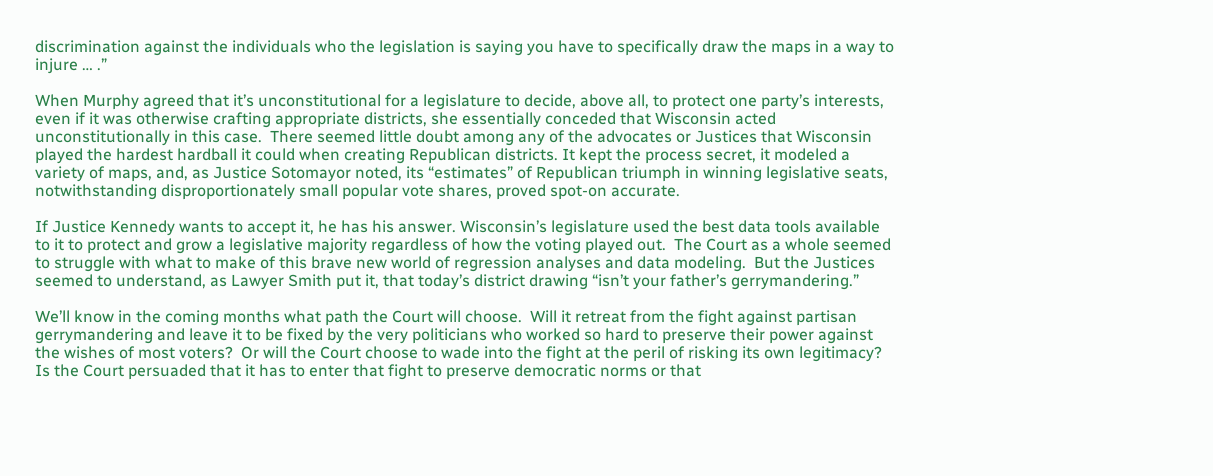discrimination against the individuals who the legislation is saying you have to specifically draw the maps in a way to injure … .”

When Murphy agreed that it’s unconstitutional for a legislature to decide, above all, to protect one party’s interests, even if it was otherwise crafting appropriate districts, she essentially conceded that Wisconsin acted unconstitutionally in this case.  There seemed little doubt among any of the advocates or Justices that Wisconsin played the hardest hardball it could when creating Republican districts. It kept the process secret, it modeled a variety of maps, and, as Justice Sotomayor noted, its “estimates” of Republican triumph in winning legislative seats, notwithstanding disproportionately small popular vote shares, proved spot-on accurate.

If Justice Kennedy wants to accept it, he has his answer. Wisconsin’s legislature used the best data tools available to it to protect and grow a legislative majority regardless of how the voting played out.  The Court as a whole seemed to struggle with what to make of this brave new world of regression analyses and data modeling.  But the Justices seemed to understand, as Lawyer Smith put it, that today’s district drawing “isn’t your father’s gerrymandering.”

We’ll know in the coming months what path the Court will choose.  Will it retreat from the fight against partisan gerrymandering and leave it to be fixed by the very politicians who worked so hard to preserve their power against the wishes of most voters?  Or will the Court choose to wade into the fight at the peril of risking its own legitimacy?  Is the Court persuaded that it has to enter that fight to preserve democratic norms or that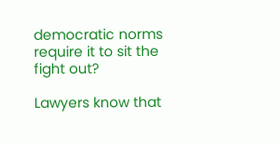democratic norms require it to sit the fight out?

Lawyers know that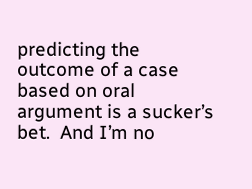predicting the outcome of a case based on oral argument is a sucker’s bet.  And I’m no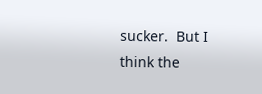sucker.  But I think the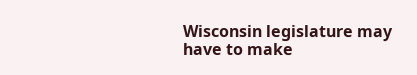Wisconsin legislature may have to make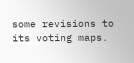some revisions to its voting maps.